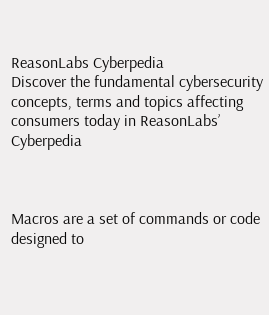ReasonLabs Cyberpedia
Discover the fundamental cybersecurity concepts, terms and topics affecting consumers today in ReasonLabs’ Cyberpedia



Macros are a set of commands or code designed to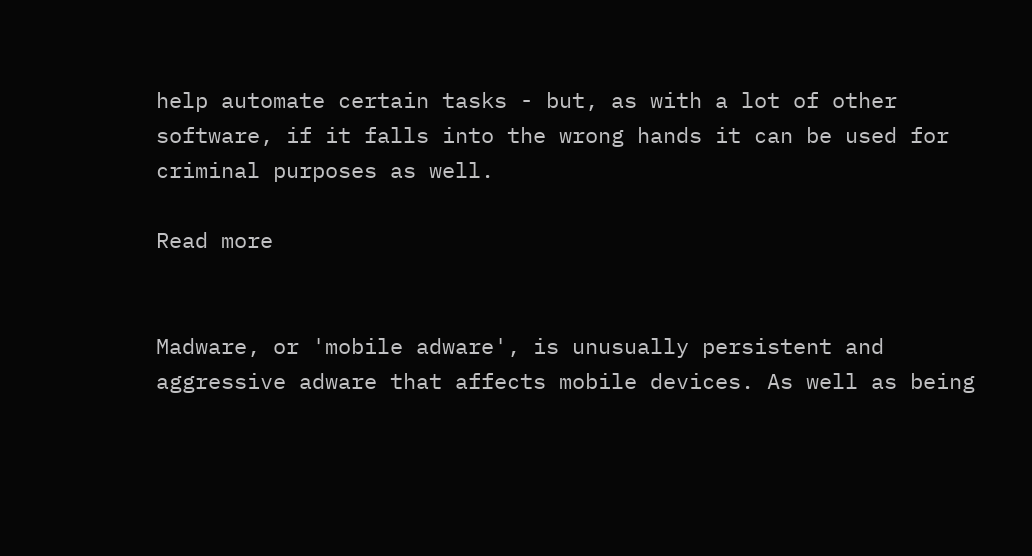help automate certain tasks - but, as with a lot of other software, if it falls into the wrong hands it can be used for criminal purposes as well.

Read more


Madware, or 'mobile adware', is unusually persistent and aggressive adware that affects mobile devices. As well as being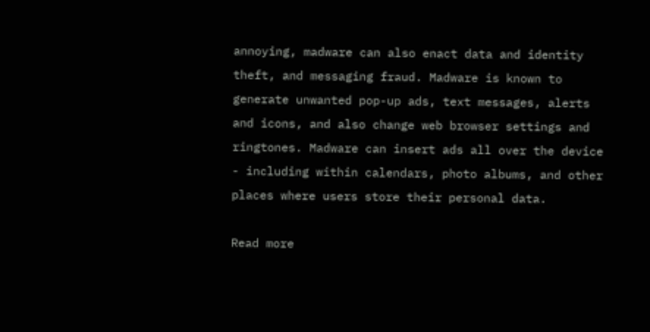annoying, madware can also enact data and identity theft, and messaging fraud. Madware is known to generate unwanted pop-up ads, text messages, alerts and icons, and also change web browser settings and ringtones. Madware can insert ads all over the device - including within calendars, photo albums, and other places where users store their personal data.

Read more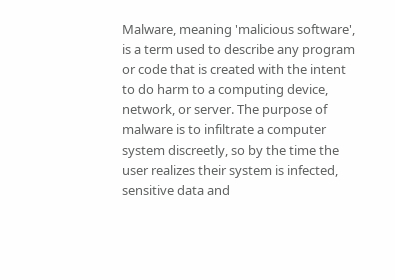Malware, meaning 'malicious software', is a term used to describe any program or code that is created with the intent to do harm to a computing device, network, or server. The purpose of malware is to infiltrate a computer system discreetly, so by the time the user realizes their system is infected, sensitive data and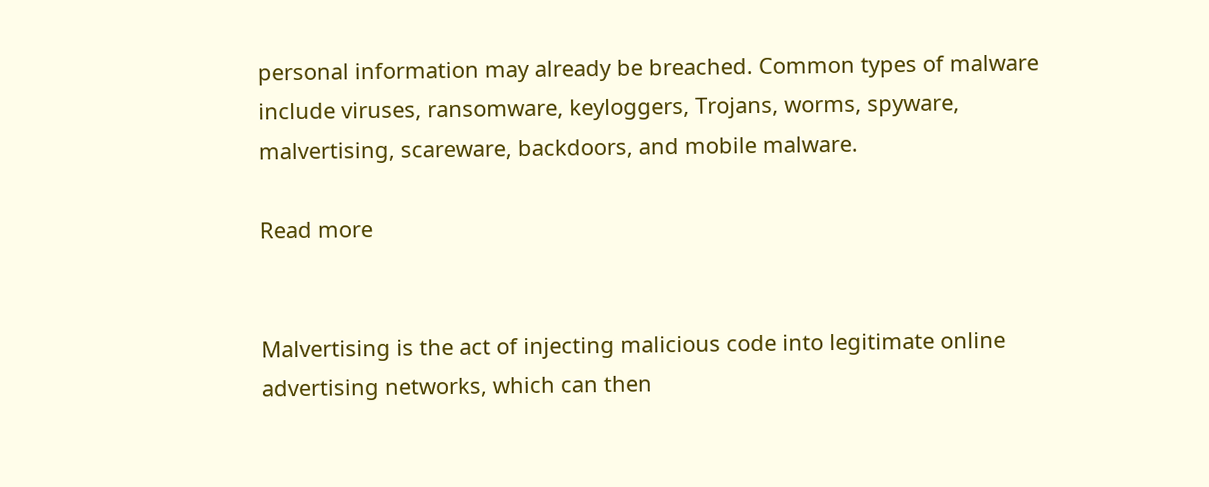personal information may already be breached. Common types of malware include viruses, ransomware, keyloggers, Trojans, worms, spyware, malvertising, scareware, backdoors, and mobile malware.

Read more


Malvertising is the act of injecting malicious code into legitimate online advertising networks, which can then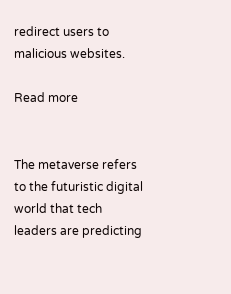redirect users to malicious websites.

Read more


The metaverse refers to the futuristic digital world that tech leaders are predicting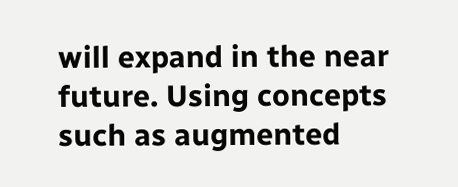will expand in the near future. Using concepts such as augmented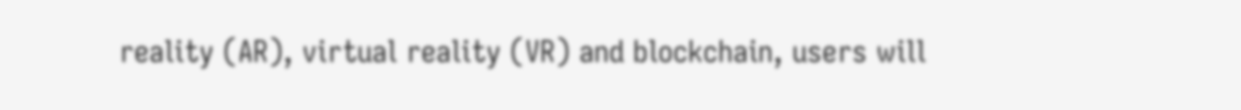reality (AR), virtual reality (VR) and blockchain, users will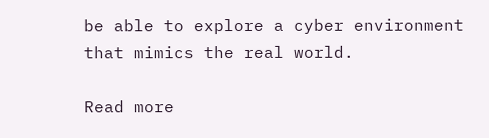be able to explore a cyber environment that mimics the real world.

Read more